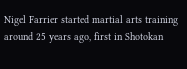Nigel Farrier started martial arts training around 25 years ago, first in Shotokan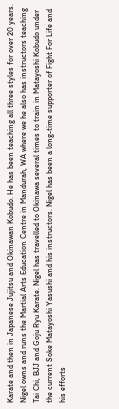Karate and then in Japanese Jujitsu and Okinawan Kobudo. He has been teaching all three styles for over 20 years.
Nigel owns and runs the Martial Arts Education Centre in Mandurah, WA where we he also has instructors teaching Tai Chi, BJJ and Goju Ryu Karate. Nigel has travelled to Okinawa several times to train in Matayoshi Kobudo under the current Soke Matayoshi Yasushi and his instructors. Nigel has been a long-time supporter of Fight For Life and his efforts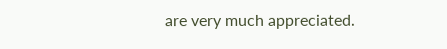are very much appreciated.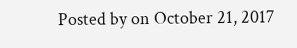Posted by on October 21, 2017